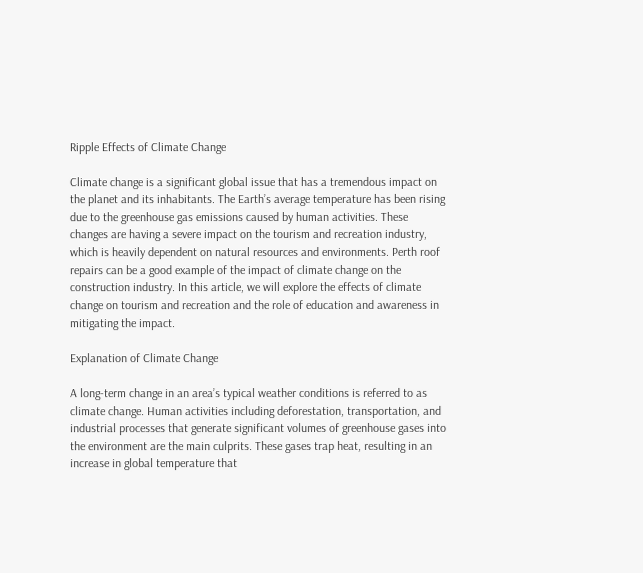Ripple Effects of Climate Change

Climate change is a significant global issue that has a tremendous impact on the planet and its inhabitants. The Earth’s average temperature has been rising due to the greenhouse gas emissions caused by human activities. These changes are having a severe impact on the tourism and recreation industry, which is heavily dependent on natural resources and environments. Perth roof repairs can be a good example of the impact of climate change on the construction industry. In this article, we will explore the effects of climate change on tourism and recreation and the role of education and awareness in mitigating the impact.

Explanation of Climate Change

A long-term change in an area’s typical weather conditions is referred to as climate change. Human activities including deforestation, transportation, and industrial processes that generate significant volumes of greenhouse gases into the environment are the main culprits. These gases trap heat, resulting in an increase in global temperature that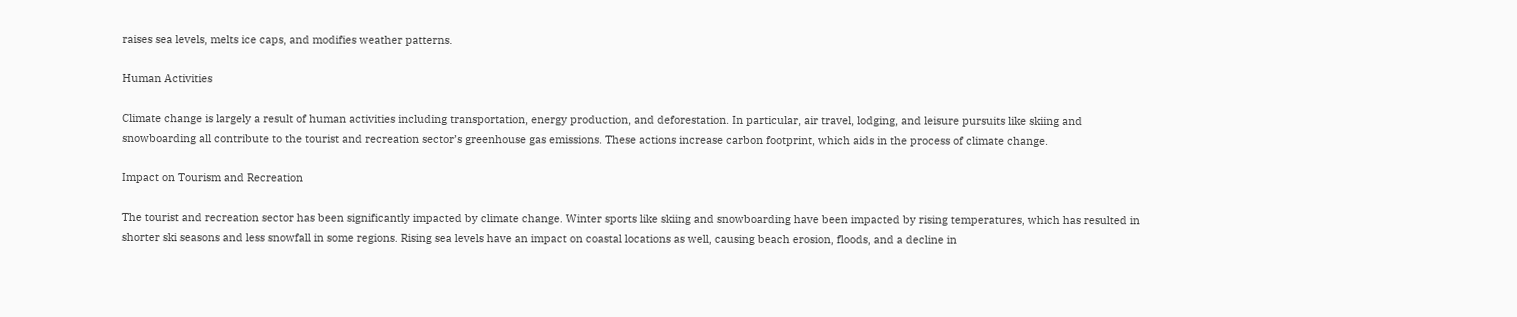raises sea levels, melts ice caps, and modifies weather patterns.

Human Activities

Climate change is largely a result of human activities including transportation, energy production, and deforestation. In particular, air travel, lodging, and leisure pursuits like skiing and snowboarding all contribute to the tourist and recreation sector’s greenhouse gas emissions. These actions increase carbon footprint, which aids in the process of climate change.

Impact on Tourism and Recreation

The tourist and recreation sector has been significantly impacted by climate change. Winter sports like skiing and snowboarding have been impacted by rising temperatures, which has resulted in shorter ski seasons and less snowfall in some regions. Rising sea levels have an impact on coastal locations as well, causing beach erosion, floods, and a decline in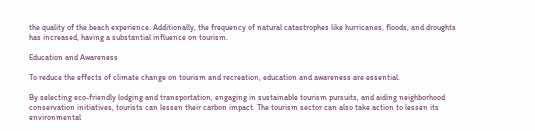the quality of the beach experience. Additionally, the frequency of natural catastrophes like hurricanes, floods, and droughts has increased, having a substantial influence on tourism.

Education and Awareness

To reduce the effects of climate change on tourism and recreation, education and awareness are essential.

By selecting eco-friendly lodging and transportation, engaging in sustainable tourism pursuits, and aiding neighborhood conservation initiatives, tourists can lessen their carbon impact. The tourism sector can also take action to lessen its environmental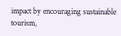impact by encouraging sustainable tourism,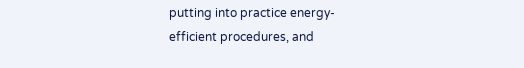putting into practice energy-efficient procedures, and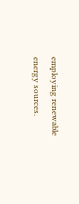employing renewable energy sources.